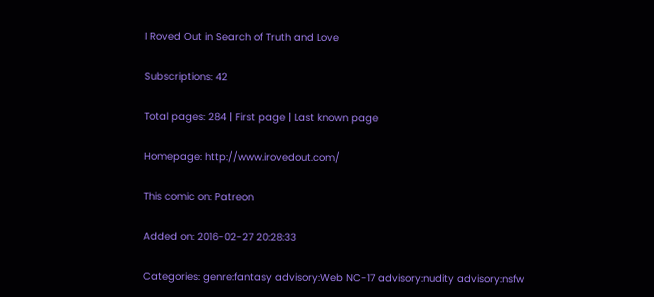I Roved Out in Search of Truth and Love

Subscriptions: 42

Total pages: 284 | First page | Last known page

Homepage: http://www.irovedout.com/

This comic on: Patreon

Added on: 2016-02-27 20:28:33

Categories: genre:fantasy advisory:Web NC-17 advisory:nudity advisory:nsfw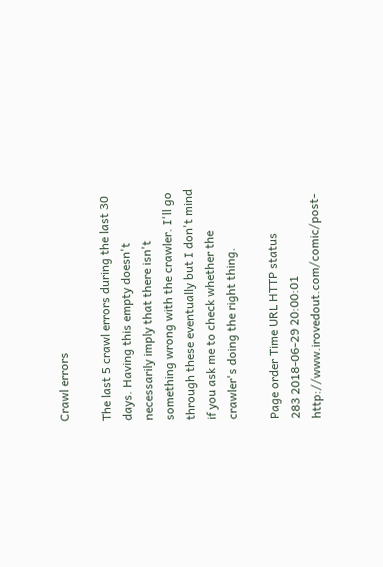Crawl errors

The last 5 crawl errors during the last 30 days. Having this empty doesn't necessarily imply that there isn't something wrong with the crawler. I'll go through these eventually but I don't mind if you ask me to check whether the crawler's doing the right thing.

Page order Time URL HTTP status
283 2018-06-29 20:00:01 http://www.irovedout.com/comic/post-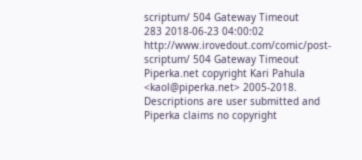scriptum/ 504 Gateway Timeout
283 2018-06-23 04:00:02 http://www.irovedout.com/comic/post-scriptum/ 504 Gateway Timeout
Piperka.net copyright Kari Pahula <kaol@piperka.net> 2005-2018. Descriptions are user submitted and Piperka claims no copyright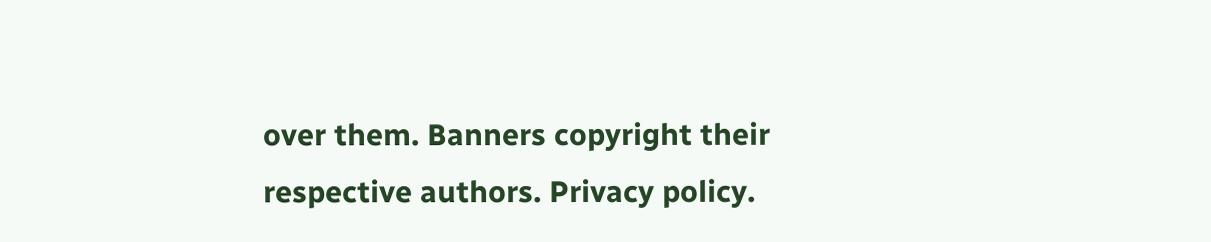over them. Banners copyright their respective authors. Privacy policy.